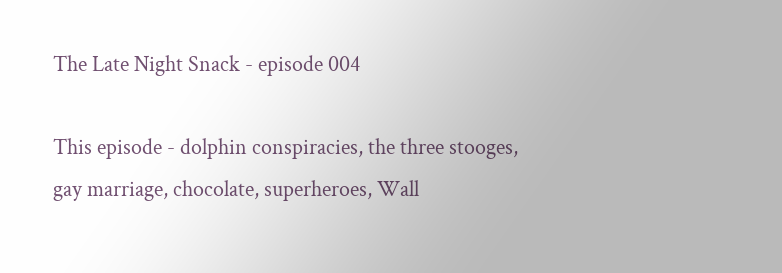The Late Night Snack - episode 004

This episode - dolphin conspiracies, the three stooges, gay marriage, chocolate, superheroes, Wall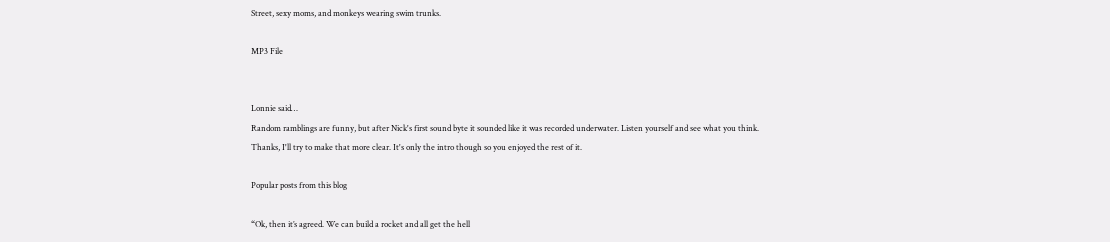Street, sexy moms, and monkeys wearing swim trunks.

MP3 File


Lonnie said…
Random ramblings are funny, but after Nick's first sound byte it sounded like it was recorded underwater. Listen yourself and see what you think.
Thanks, I'll try to make that more clear. It's only the intro though so you enjoyed the rest of it.

Popular posts from this blog

“Ok, then it’s agreed. We can build a rocket and all get the hell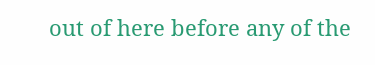out of here before any of the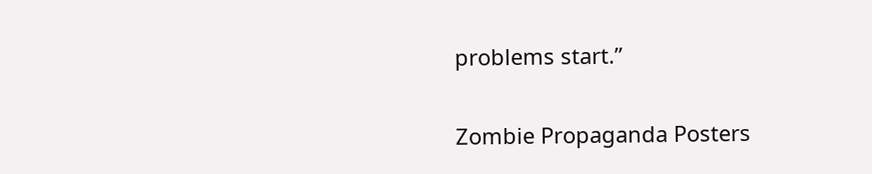problems start.”

Zombie Propaganda Posters